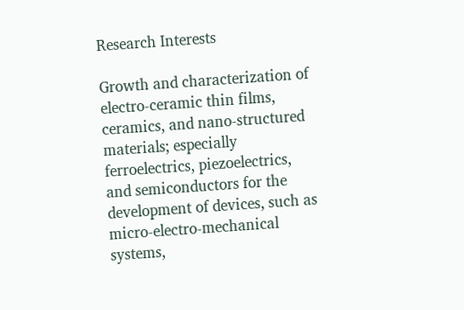Research Interests

Growth and characterization of electro-ceramic thin films, ceramics, and nano-structured materials; especially ferroelectrics, piezoelectrics, and semiconductors for the development of devices, such as micro-electro-mechanical systems,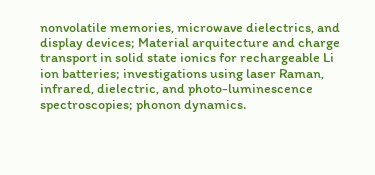nonvolatile memories, microwave dielectrics, and display devices; Material arquitecture and charge transport in solid state ionics for rechargeable Li ion batteries; investigations using laser Raman, infrared, dielectric, and photo-luminescence spectroscopies; phonon dynamics.